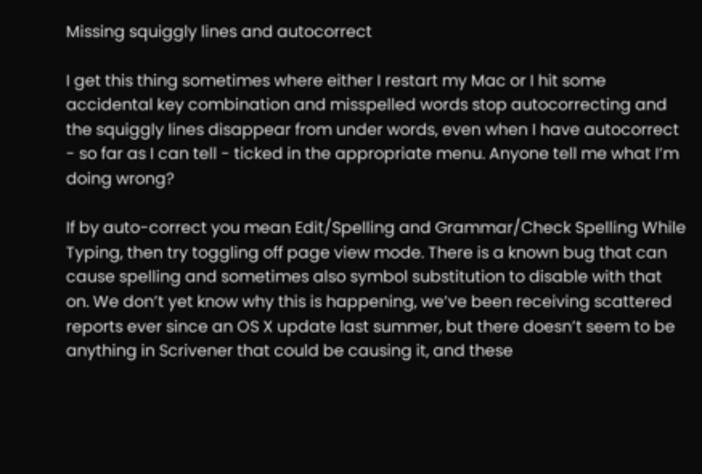Missing squiggly lines and autocorrect

I get this thing sometimes where either I restart my Mac or I hit some accidental key combination and misspelled words stop autocorrecting and the squiggly lines disappear from under words, even when I have autocorrect - so far as I can tell - ticked in the appropriate menu. Anyone tell me what I’m doing wrong?

If by auto-correct you mean Edit/Spelling and Grammar/Check Spelling While Typing, then try toggling off page view mode. There is a known bug that can cause spelling and sometimes also symbol substitution to disable with that on. We don’t yet know why this is happening, we’ve been receiving scattered reports ever since an OS X update last summer, but there doesn’t seem to be anything in Scrivener that could be causing it, and these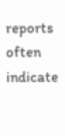reports often indicate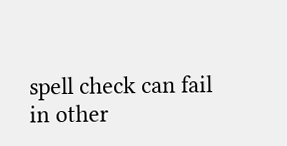spell check can fail in other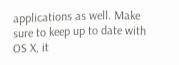applications as well. Make sure to keep up to date with OS X, it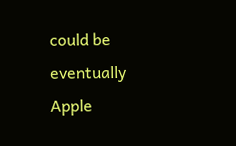could be eventually Apple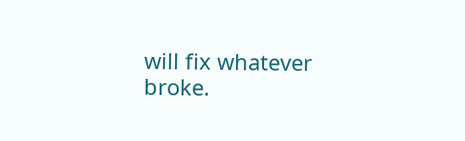will fix whatever broke.